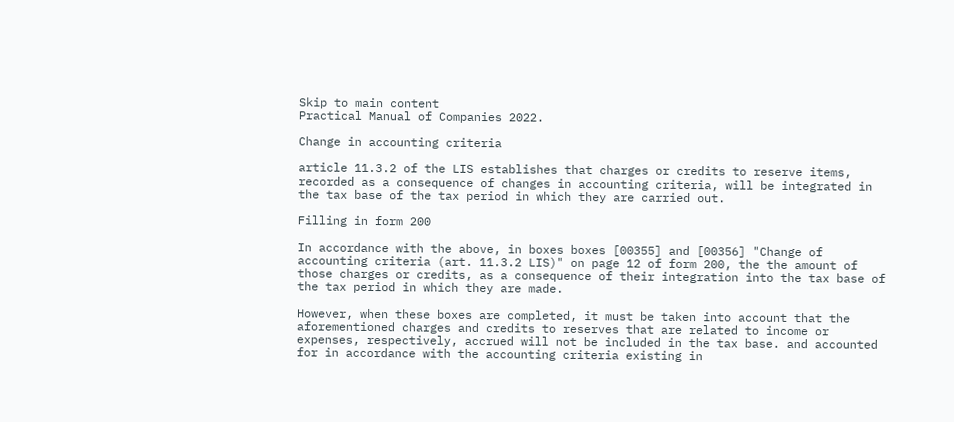Skip to main content
Practical Manual of Companies 2022.

Change in accounting criteria

article 11.3.2 of the LIS establishes that charges or credits to reserve items, recorded as a consequence of changes in accounting criteria, will be integrated in the tax base of the tax period in which they are carried out.

Filling in form 200

In accordance with the above, in boxes boxes [00355] and [00356] "Change of accounting criteria (art. 11.3.2 LIS)" on page 12 of form 200, the the amount of those charges or credits, as a consequence of their integration into the tax base of the tax period in which they are made.

However, when these boxes are completed, it must be taken into account that the aforementioned charges and credits to reserves that are related to income or expenses, respectively, accrued will not be included in the tax base. and accounted for in accordance with the accounting criteria existing in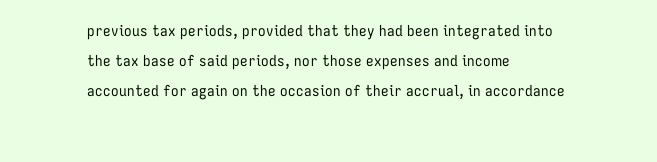previous tax periods, provided that they had been integrated into the tax base of said periods, nor those expenses and income accounted for again on the occasion of their accrual, in accordance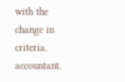with the change in criteria. accountant.